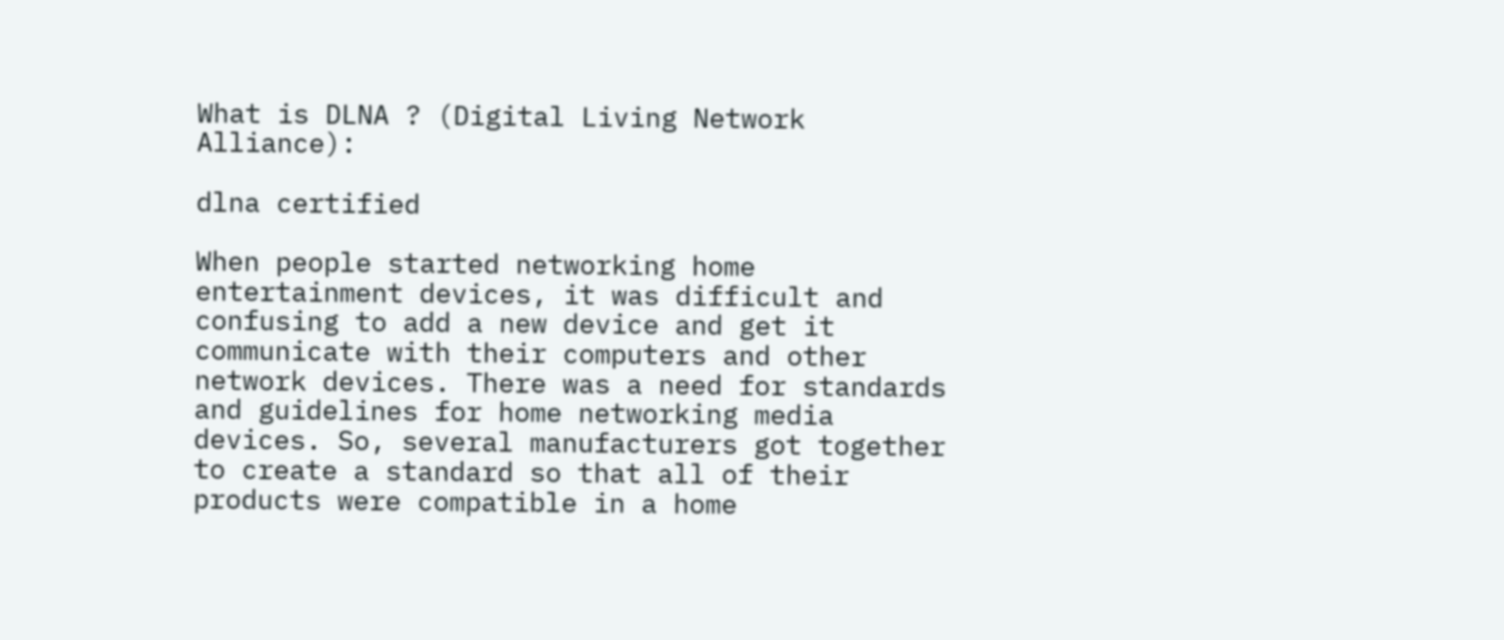What is DLNA ? (Digital Living Network Alliance):

dlna certified

When people started networking home entertainment devices, it was difficult and confusing to add a new device and get it communicate with their computers and other network devices. There was a need for standards and guidelines for home networking media devices. So, several manufacturers got together to create a standard so that all of their products were compatible in a home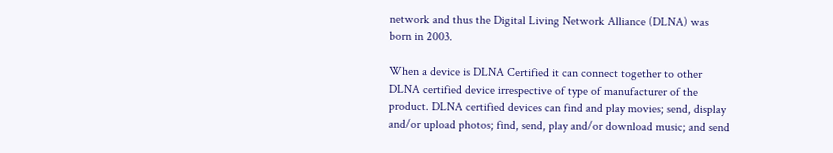network and thus the Digital Living Network Alliance (DLNA) was born in 2003.

When a device is DLNA Certified it can connect together to other DLNA certified device irrespective of type of manufacturer of the product. DLNA certified devices can find and play movies; send, display and/or upload photos; find, send, play and/or download music; and send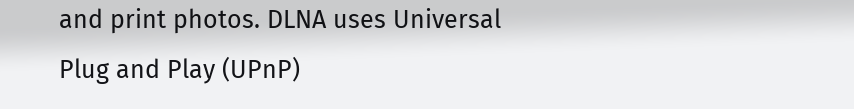and print photos. DLNA uses Universal Plug and Play (UPnP)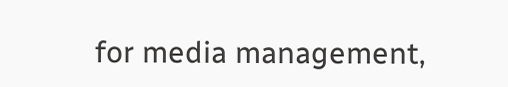for media management,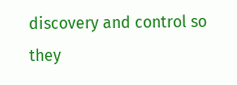discovery and control so they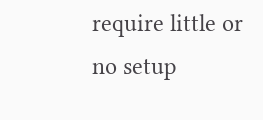require little or no setup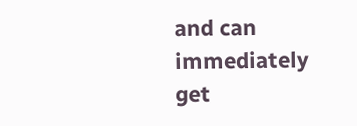and can immediately get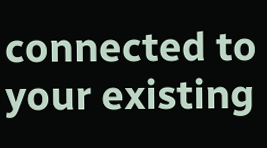connected to your existing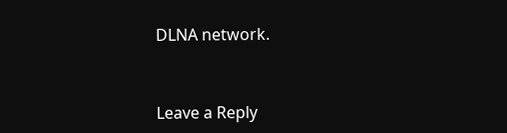DLNA network.


Leave a Reply